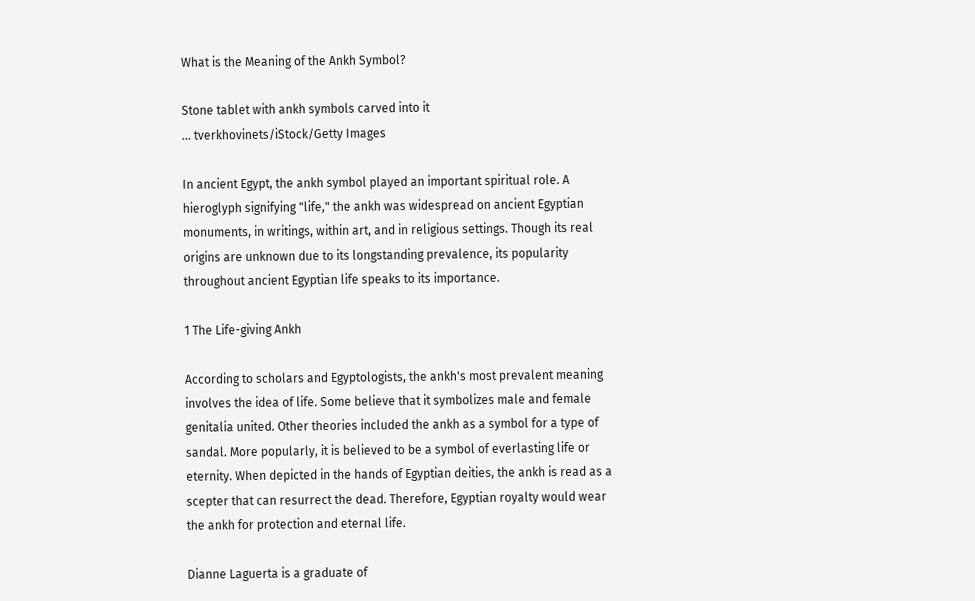What is the Meaning of the Ankh Symbol?

Stone tablet with ankh symbols carved into it
... tverkhovinets/iStock/Getty Images

In ancient Egypt, the ankh symbol played an important spiritual role. A hieroglyph signifying "life," the ankh was widespread on ancient Egyptian monuments, in writings, within art, and in religious settings. Though its real origins are unknown due to its longstanding prevalence, its popularity throughout ancient Egyptian life speaks to its importance.

1 The Life-giving Ankh

According to scholars and Egyptologists, the ankh's most prevalent meaning involves the idea of life. Some believe that it symbolizes male and female genitalia united. Other theories included the ankh as a symbol for a type of sandal. More popularly, it is believed to be a symbol of everlasting life or eternity. When depicted in the hands of Egyptian deities, the ankh is read as a scepter that can resurrect the dead. Therefore, Egyptian royalty would wear the ankh for protection and eternal life.

Dianne Laguerta is a graduate of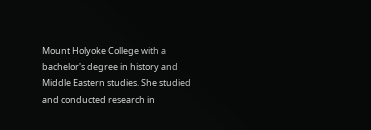Mount Holyoke College with a bachelor's degree in history and Middle Eastern studies. She studied and conducted research in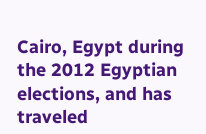Cairo, Egypt during the 2012 Egyptian elections, and has traveled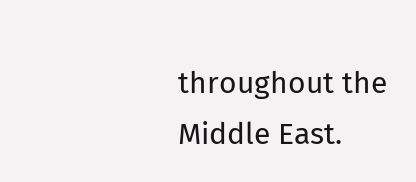throughout the Middle East.